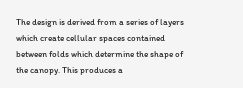The design is derived from a series of layers which create cellular spaces contained between folds which determine the shape of the canopy. This produces a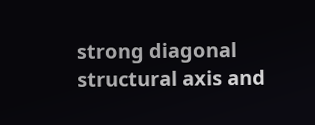strong diagonal structural axis and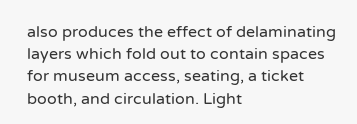also produces the effect of delaminating layers which fold out to contain spaces for museum access, seating, a ticket booth, and circulation. Light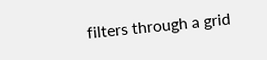filters through a grid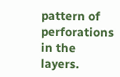pattern of perforations in the layers.